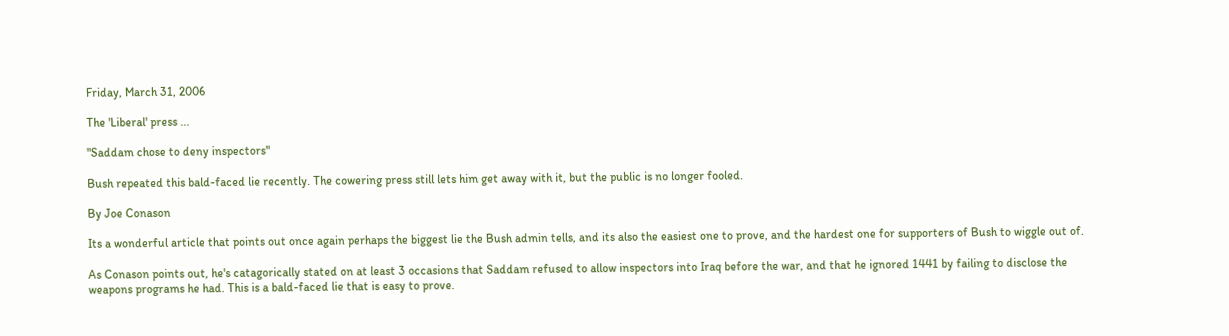Friday, March 31, 2006

The 'Liberal' press ...

"Saddam chose to deny inspectors"

Bush repeated this bald-faced lie recently. The cowering press still lets him get away with it, but the public is no longer fooled.

By Joe Conason

Its a wonderful article that points out once again perhaps the biggest lie the Bush admin tells, and its also the easiest one to prove, and the hardest one for supporters of Bush to wiggle out of.

As Conason points out, he's catagorically stated on at least 3 occasions that Saddam refused to allow inspectors into Iraq before the war, and that he ignored 1441 by failing to disclose the weapons programs he had. This is a bald-faced lie that is easy to prove.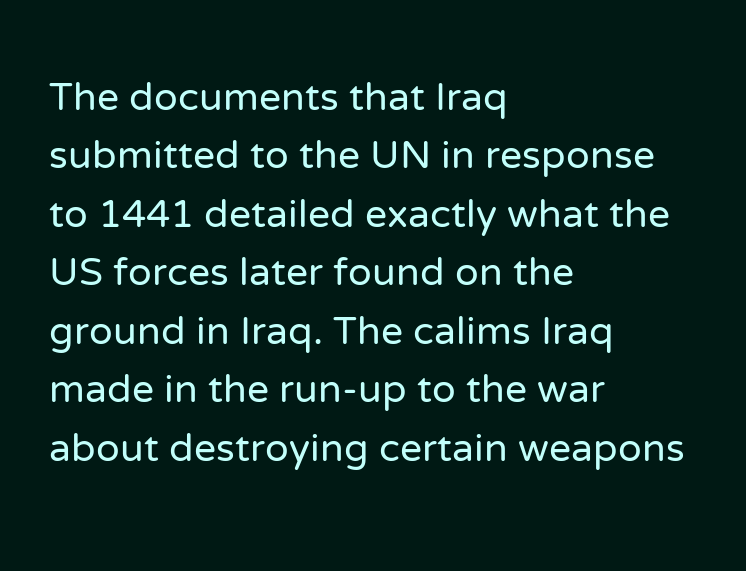The documents that Iraq submitted to the UN in response to 1441 detailed exactly what the US forces later found on the ground in Iraq. The calims Iraq made in the run-up to the war about destroying certain weapons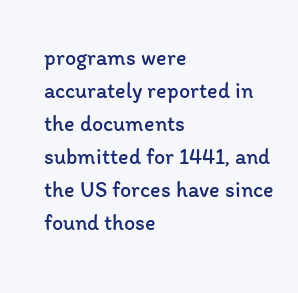programs were accurately reported in the documents submitted for 1441, and the US forces have since found those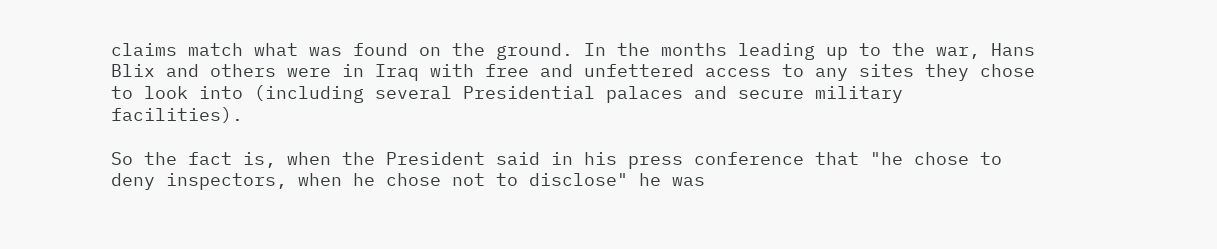claims match what was found on the ground. In the months leading up to the war, Hans Blix and others were in Iraq with free and unfettered access to any sites they chose to look into (including several Presidential palaces and secure military facilities).

So the fact is, when the President said in his press conference that "he chose to deny inspectors, when he chose not to disclose" he was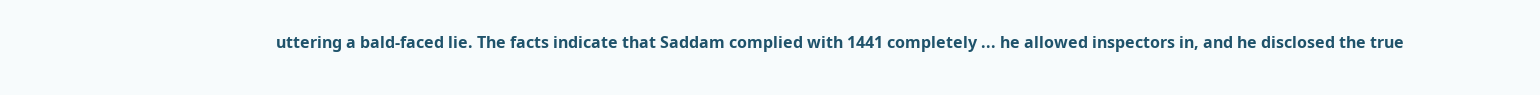uttering a bald-faced lie. The facts indicate that Saddam complied with 1441 completely ... he allowed inspectors in, and he disclosed the true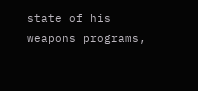state of his weapons programs,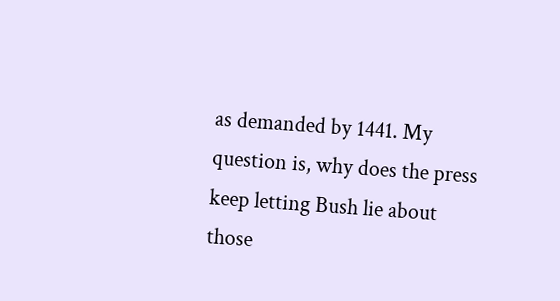as demanded by 1441. My question is, why does the press keep letting Bush lie about those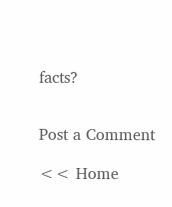facts?


Post a Comment

<< Home